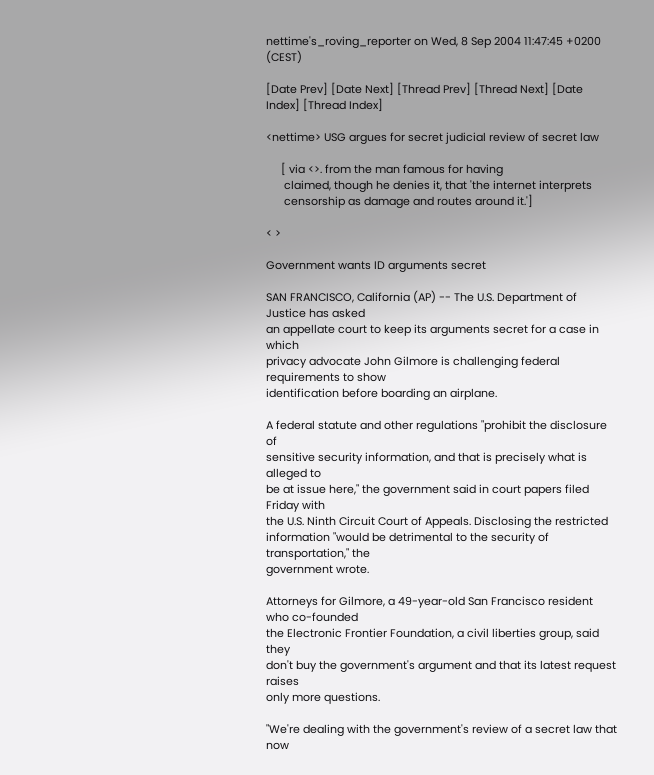nettime's_roving_reporter on Wed, 8 Sep 2004 11:47:45 +0200 (CEST)

[Date Prev] [Date Next] [Thread Prev] [Thread Next] [Date Index] [Thread Index]

<nettime> USG argues for secret judicial review of secret law

     [ via <>. from the man famous for having
      claimed, though he denies it, that 'the internet interprets
      censorship as damage and routes around it.']

< >

Government wants ID arguments secret

SAN FRANCISCO, California (AP) -- The U.S. Department of Justice has asked
an appellate court to keep its arguments secret for a case in which
privacy advocate John Gilmore is challenging federal requirements to show
identification before boarding an airplane.

A federal statute and other regulations "prohibit the disclosure of
sensitive security information, and that is precisely what is alleged to
be at issue here," the government said in court papers filed Friday with
the U.S. Ninth Circuit Court of Appeals. Disclosing the restricted
information "would be detrimental to the security of transportation," the
government wrote.

Attorneys for Gilmore, a 49-year-old San Francisco resident who co-founded
the Electronic Frontier Foundation, a civil liberties group, said they
don't buy the government's argument and that its latest request raises
only more questions.

"We're dealing with the government's review of a secret law that now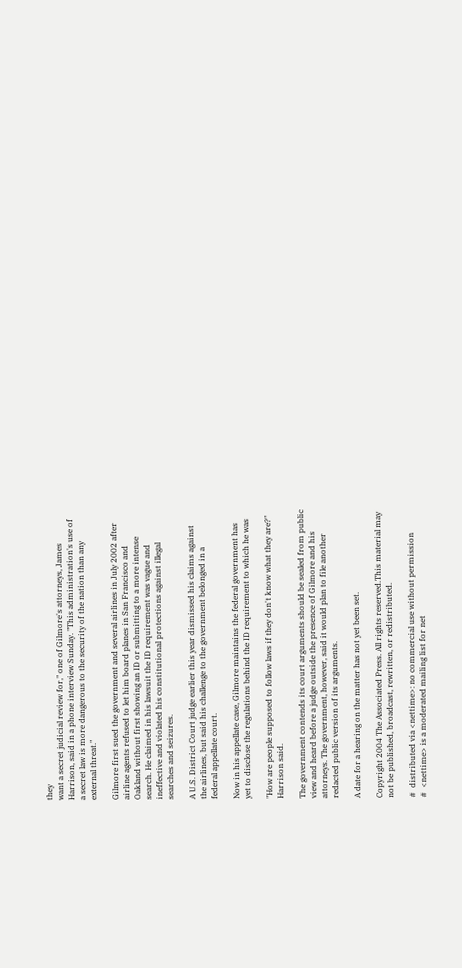they
want a secret judicial review for," one of Gilmore's attorneys, James
Harrison, said in a phone interview Sunday. "This administration's use of
a secret law is more dangerous to the security of the nation than any
external threat."

Gilmore first sued the government and several airlines in July 2002 after
airline agents refused to let him board planes in San Francisco and
Oakland without first showing an ID or submitting to a more intense
search. He claimed in his lawsuit the ID requirement was vague and
ineffective and violated his constitutional protections against illegal
searches and seizures.

A U.S. District Court judge earlier this year dismissed his claims against
the airlines, but said his challenge to the government belonged in a
federal appellate court.

Now in his appellate case, Gilmore maintains the federal government has
yet to disclose the regulations behind the ID requirement to which he was

"How are people supposed to follow laws if they don't know what they are?"
Harrison said.

The government contends its court arguments should be sealed from public
view and heard before a judge outside the presence of Gilmore and his
attorneys. The government, however, said it would plan to file another
redacted public version of its arguments.

A date for a hearing on the matter has not yet been set.

Copyright 2004 The Associated Press. All rights reserved.This material may
not be published, broadcast, rewritten, or redistributed.

#  distributed via <nettime>: no commercial use without permission
#  <nettime> is a moderated mailing list for net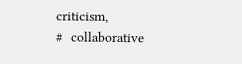criticism,
#  collaborative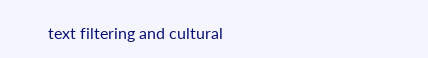text filtering and cultural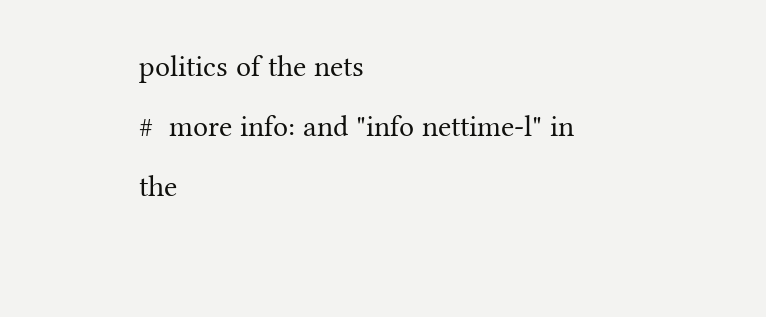politics of the nets
#  more info: and "info nettime-l" in the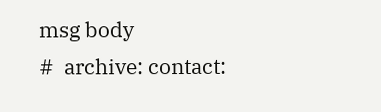msg body
#  archive: contact: